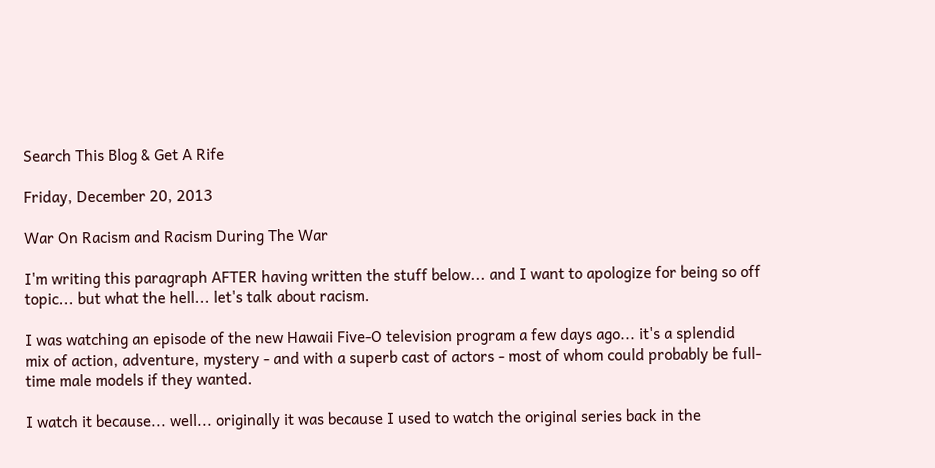Search This Blog & Get A Rife

Friday, December 20, 2013

War On Racism and Racism During The War

I'm writing this paragraph AFTER having written the stuff below... and I want to apologize for being so off topic... but what the hell... let's talk about racism.

I was watching an episode of the new Hawaii Five-O television program a few days ago... it's a splendid mix of action, adventure, mystery - and with a superb cast of actors - most of whom could probably be full-time male models if they wanted.

I watch it because... well... originally it was because I used to watch the original series back in the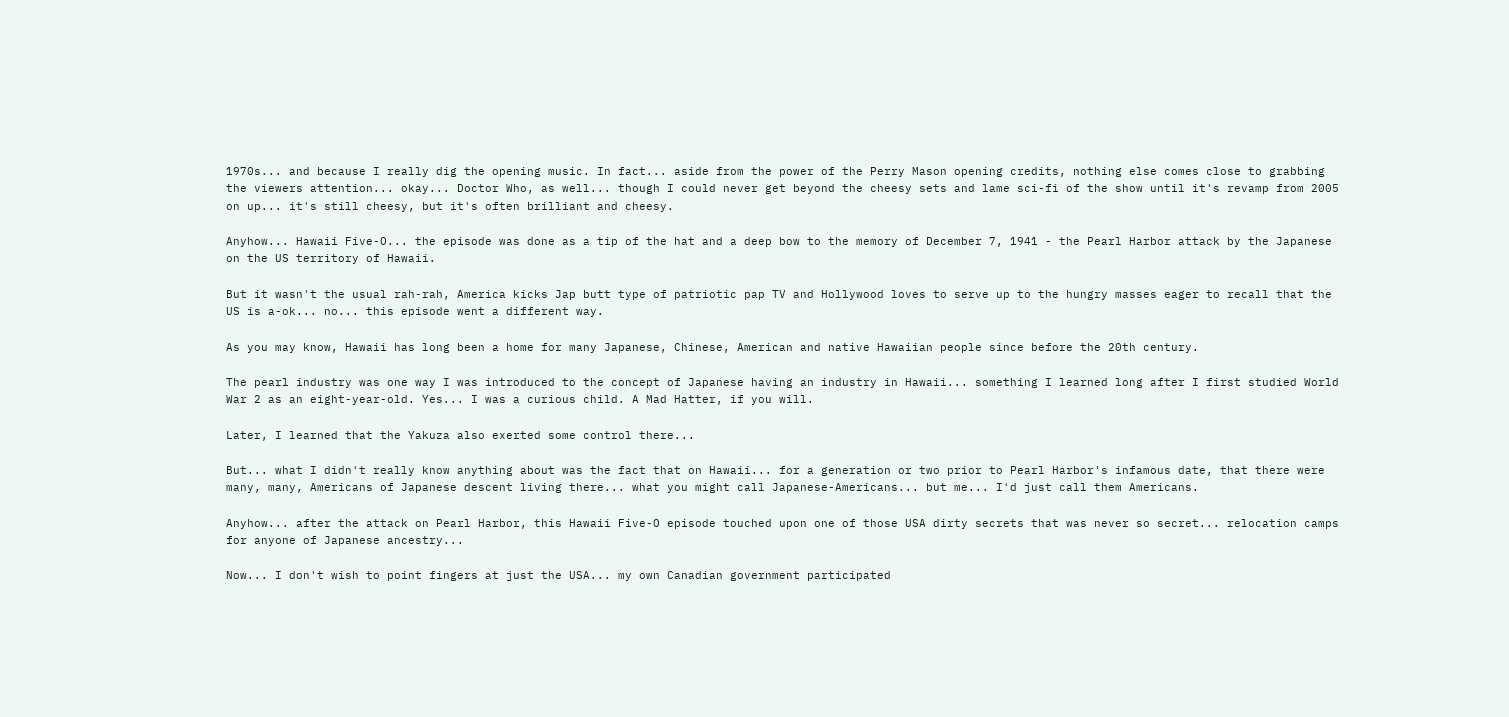1970s... and because I really dig the opening music. In fact... aside from the power of the Perry Mason opening credits, nothing else comes close to grabbing the viewers attention... okay... Doctor Who, as well... though I could never get beyond the cheesy sets and lame sci-fi of the show until it's revamp from 2005 on up... it's still cheesy, but it's often brilliant and cheesy.

Anyhow... Hawaii Five-O... the episode was done as a tip of the hat and a deep bow to the memory of December 7, 1941 - the Pearl Harbor attack by the Japanese on the US territory of Hawaii.

But it wasn't the usual rah-rah, America kicks Jap butt type of patriotic pap TV and Hollywood loves to serve up to the hungry masses eager to recall that the US is a-ok... no... this episode went a different way.

As you may know, Hawaii has long been a home for many Japanese, Chinese, American and native Hawaiian people since before the 20th century.

The pearl industry was one way I was introduced to the concept of Japanese having an industry in Hawaii... something I learned long after I first studied World War 2 as an eight-year-old. Yes... I was a curious child. A Mad Hatter, if you will.

Later, I learned that the Yakuza also exerted some control there...

But... what I didn't really know anything about was the fact that on Hawaii... for a generation or two prior to Pearl Harbor's infamous date, that there were many, many, Americans of Japanese descent living there... what you might call Japanese-Americans... but me... I'd just call them Americans.

Anyhow... after the attack on Pearl Harbor, this Hawaii Five-O episode touched upon one of those USA dirty secrets that was never so secret... relocation camps for anyone of Japanese ancestry...

Now... I don't wish to point fingers at just the USA... my own Canadian government participated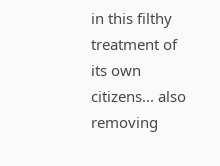in this filthy treatment of its own citizens... also removing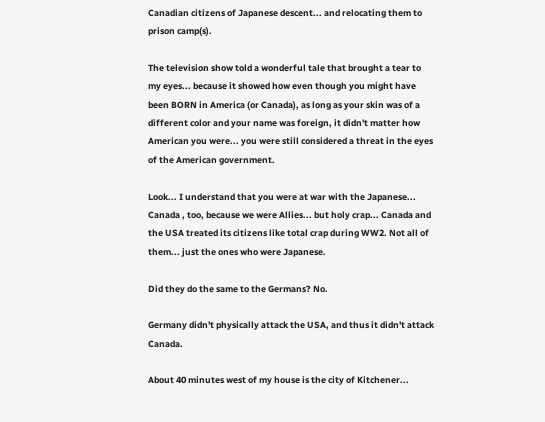Canadian citizens of Japanese descent... and relocating them to prison camp(s).

The television show told a wonderful tale that brought a tear to my eyes... because it showed how even though you might have been BORN in America (or Canada), as long as your skin was of a different color and your name was foreign, it didn't matter how American you were... you were still considered a threat in the eyes of the American government.

Look... I understand that you were at war with the Japanese... Canada , too, because we were Allies... but holy crap... Canada and the USA treated its citizens like total crap during WW2. Not all of them... just the ones who were Japanese.

Did they do the same to the Germans? No.

Germany didn't physically attack the USA, and thus it didn't attack Canada.

About 40 minutes west of my house is the city of Kitchener...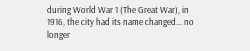during World War 1 (The Great War), in 1916, the city had its name changed... no longer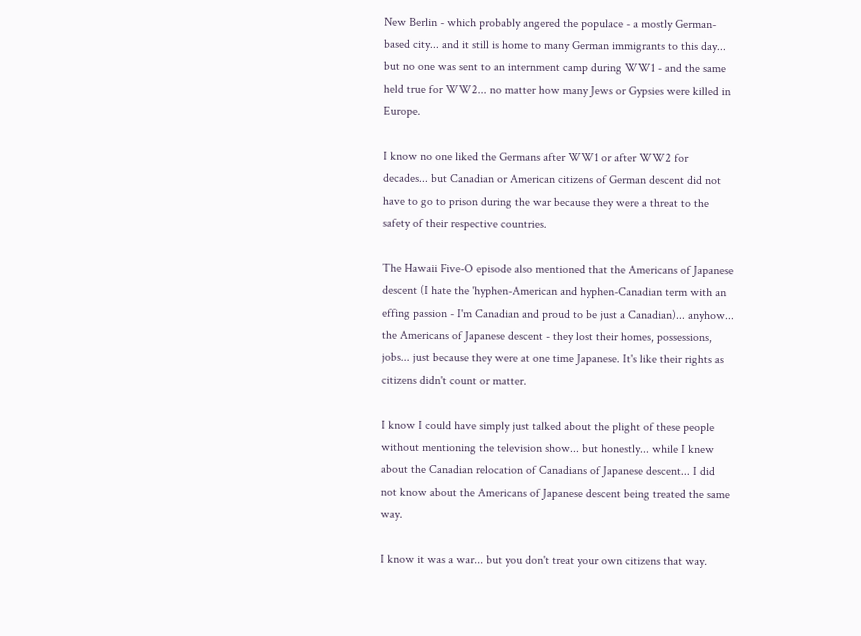New Berlin - which probably angered the populace - a mostly German-based city... and it still is home to many German immigrants to this day... but no one was sent to an internment camp during WW1 - and the same held true for WW2... no matter how many Jews or Gypsies were killed in Europe.

I know no one liked the Germans after WW1 or after WW2 for decades... but Canadian or American citizens of German descent did not have to go to prison during the war because they were a threat to the safety of their respective countries.

The Hawaii Five-O episode also mentioned that the Americans of Japanese descent (I hate the 'hyphen-American and hyphen-Canadian term with an effing passion - I'm Canadian and proud to be just a Canadian)... anyhow... the Americans of Japanese descent - they lost their homes, possessions, jobs... just because they were at one time Japanese. It's like their rights as citizens didn't count or matter.

I know I could have simply just talked about the plight of these people without mentioning the television show... but honestly... while I knew about the Canadian relocation of Canadians of Japanese descent... I did not know about the Americans of Japanese descent being treated the same way.

I know it was a war... but you don't treat your own citizens that way.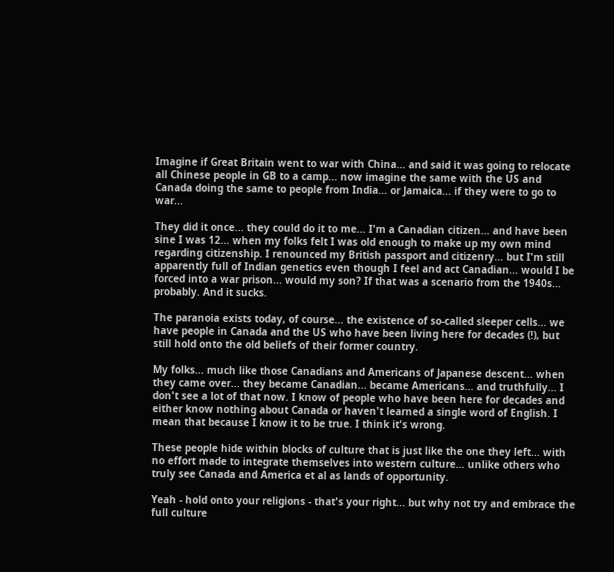Imagine if Great Britain went to war with China... and said it was going to relocate all Chinese people in GB to a camp... now imagine the same with the US and Canada doing the same to people from India... or Jamaica... if they were to go to war...

They did it once... they could do it to me... I'm a Canadian citizen... and have been sine I was 12... when my folks felt I was old enough to make up my own mind regarding citizenship. I renounced my British passport and citizenry... but I'm still apparently full of Indian genetics even though I feel and act Canadian... would I be forced into a war prison... would my son? If that was a scenario from the 1940s... probably. And it sucks.

The paranoia exists today, of course... the existence of so-called sleeper cells... we have people in Canada and the US who have been living here for decades (!), but still hold onto the old beliefs of their former country.

My folks... much like those Canadians and Americans of Japanese descent... when they came over... they became Canadian... became Americans... and truthfully... I don't see a lot of that now. I know of people who have been here for decades and either know nothing about Canada or haven't learned a single word of English. I mean that because I know it to be true. I think it's wrong.

These people hide within blocks of culture that is just like the one they left... with no effort made to integrate themselves into western culture... unlike others who truly see Canada and America et al as lands of opportunity.

Yeah - hold onto your religions - that's your right... but why not try and embrace the full culture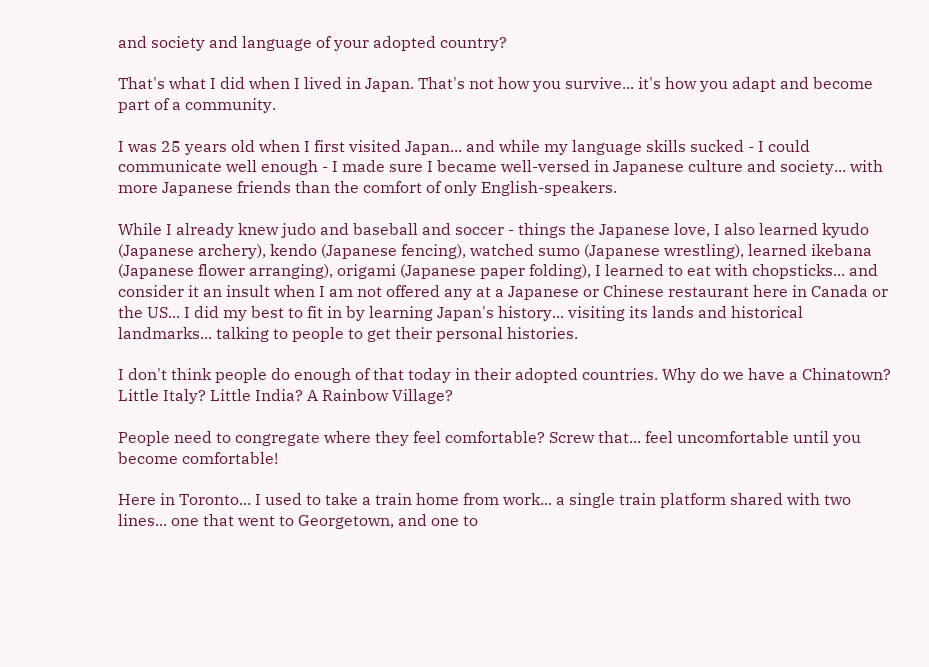and society and language of your adopted country?

That's what I did when I lived in Japan. That's not how you survive... it's how you adapt and become part of a community.

I was 25 years old when I first visited Japan... and while my language skills sucked - I could communicate well enough - I made sure I became well-versed in Japanese culture and society... with more Japanese friends than the comfort of only English-speakers.

While I already knew judo and baseball and soccer - things the Japanese love, I also learned kyudo (Japanese archery), kendo (Japanese fencing), watched sumo (Japanese wrestling), learned ikebana (Japanese flower arranging), origami (Japanese paper folding), I learned to eat with chopsticks... and consider it an insult when I am not offered any at a Japanese or Chinese restaurant here in Canada or the US... I did my best to fit in by learning Japan's history... visiting its lands and historical landmarks... talking to people to get their personal histories.

I don't think people do enough of that today in their adopted countries. Why do we have a Chinatown? Little Italy? Little India? A Rainbow Village?

People need to congregate where they feel comfortable? Screw that... feel uncomfortable until you become comfortable!

Here in Toronto... I used to take a train home from work... a single train platform shared with two lines... one that went to Georgetown, and one to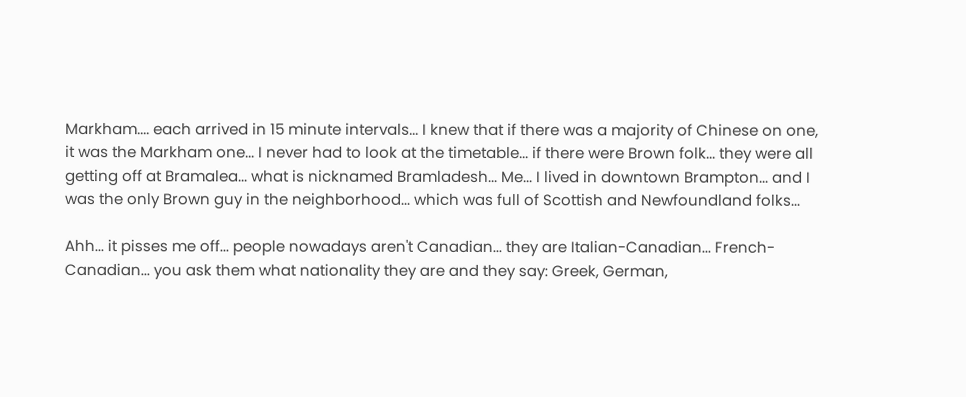Markham.... each arrived in 15 minute intervals... I knew that if there was a majority of Chinese on one, it was the Markham one... I never had to look at the timetable... if there were Brown folk... they were all getting off at Bramalea... what is nicknamed Bramladesh... Me... I lived in downtown Brampton... and I was the only Brown guy in the neighborhood... which was full of Scottish and Newfoundland folks...

Ahh... it pisses me off... people nowadays aren't Canadian... they are Italian-Canadian... French-Canadian... you ask them what nationality they are and they say: Greek, German,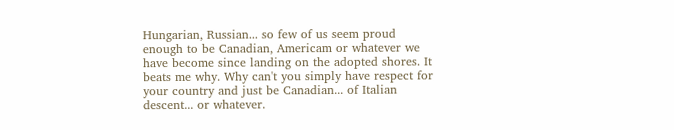Hungarian, Russian... so few of us seem proud enough to be Canadian, Americam or whatever we have become since landing on the adopted shores. It beats me why. Why can't you simply have respect for your country and just be Canadian... of Italian descent... or whatever.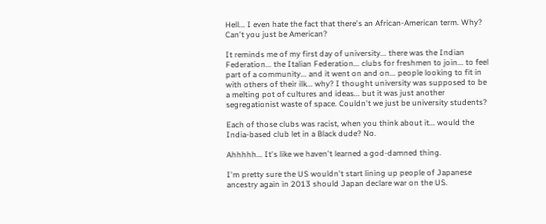Hell... I even hate the fact that there's an African-American term. Why? Can't you just be American?

It reminds me of my first day of university... there was the Indian Federation... the Italian Federation... clubs for freshmen to join... to feel part of a community... and it went on and on... people looking to fit in with others of their ilk... why? I thought university was supposed to be a melting pot of cultures and ideas... but it was just another segregationist waste of space. Couldn't we just be university students?

Each of those clubs was racist, when you think about it... would the India-based club let in a Black dude? No.

Ahhhhh... It's like we haven't learned a god-damned thing.

I'm pretty sure the US wouldn't start lining up people of Japanese ancestry again in 2013 should Japan declare war on the US.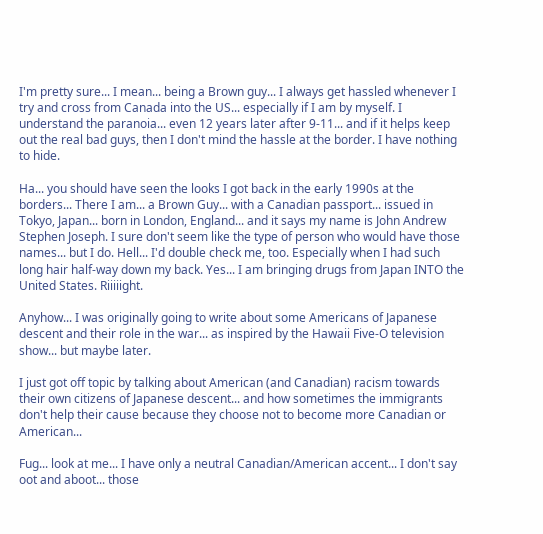I'm pretty sure... I mean... being a Brown guy... I always get hassled whenever I try and cross from Canada into the US... especially if I am by myself. I understand the paranoia... even 12 years later after 9-11... and if it helps keep out the real bad guys, then I don't mind the hassle at the border. I have nothing to hide.

Ha... you should have seen the looks I got back in the early 1990s at the borders... There I am... a Brown Guy... with a Canadian passport... issued in Tokyo, Japan... born in London, England... and it says my name is John Andrew Stephen Joseph. I sure don't seem like the type of person who would have those names... but I do. Hell... I'd double check me, too. Especially when I had such long hair half-way down my back. Yes... I am bringing drugs from Japan INTO the United States. Riiiiight.

Anyhow... I was originally going to write about some Americans of Japanese descent and their role in the war... as inspired by the Hawaii Five-O television show... but maybe later.

I just got off topic by talking about American (and Canadian) racism towards their own citizens of Japanese descent... and how sometimes the immigrants don't help their cause because they choose not to become more Canadian or American...

Fug... look at me... I have only a neutral Canadian/American accent... I don't say oot and aboot... those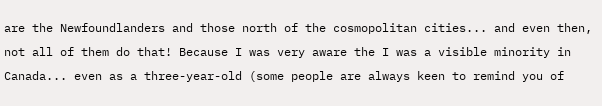are the Newfoundlanders and those north of the cosmopolitan cities... and even then, not all of them do that! Because I was very aware the I was a visible minority in Canada... even as a three-year-old (some people are always keen to remind you of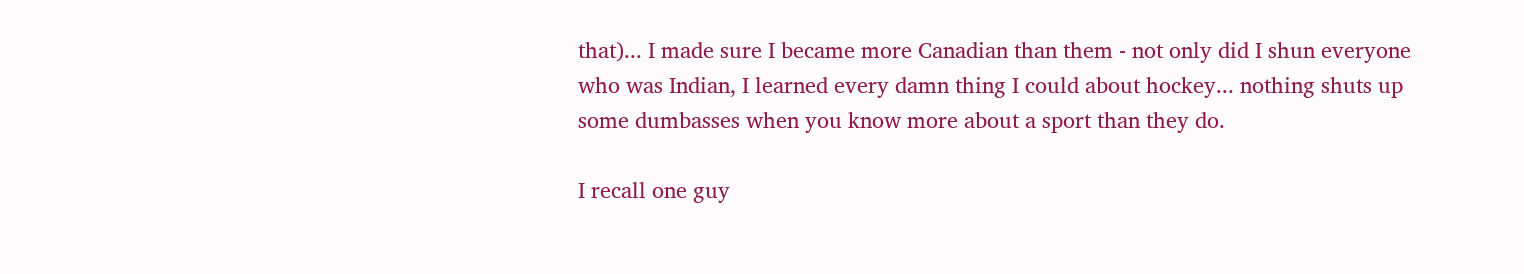that)... I made sure I became more Canadian than them - not only did I shun everyone who was Indian, I learned every damn thing I could about hockey... nothing shuts up some dumbasses when you know more about a sport than they do.

I recall one guy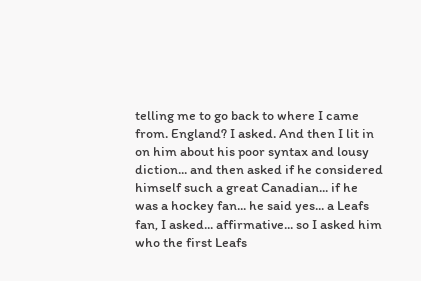telling me to go back to where I came from. England? I asked. And then I lit in on him about his poor syntax and lousy diction... and then asked if he considered himself such a great Canadian... if he was a hockey fan... he said yes... a Leafs fan, I asked... affirmative... so I asked him who the first Leafs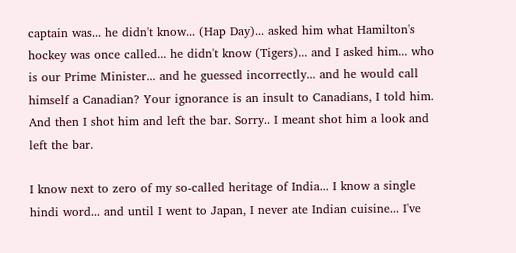captain was... he didn't know... (Hap Day)... asked him what Hamilton's hockey was once called... he didn't know (Tigers)... and I asked him... who is our Prime Minister... and he guessed incorrectly... and he would call himself a Canadian? Your ignorance is an insult to Canadians, I told him. And then I shot him and left the bar. Sorry.. I meant shot him a look and left the bar.

I know next to zero of my so-called heritage of India... I know a single hindi word... and until I went to Japan, I never ate Indian cuisine... I've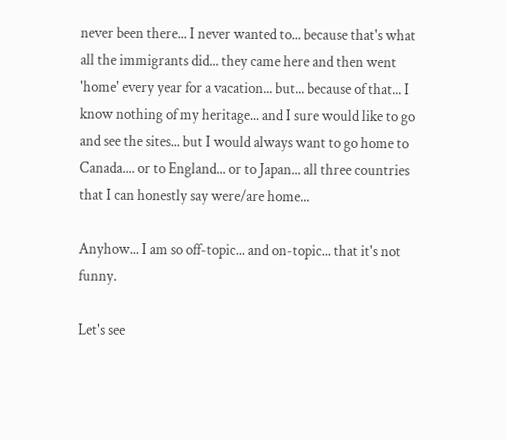never been there... I never wanted to... because that's what all the immigrants did... they came here and then went 'home' every year for a vacation... but... because of that... I know nothing of my heritage... and I sure would like to go and see the sites... but I would always want to go home to Canada.... or to England... or to Japan... all three countries that I can honestly say were/are home...

Anyhow... I am so off-topic... and on-topic... that it's not funny.

Let's see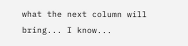what the next column will bring... I know...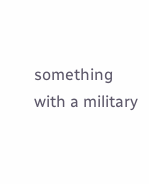something with a military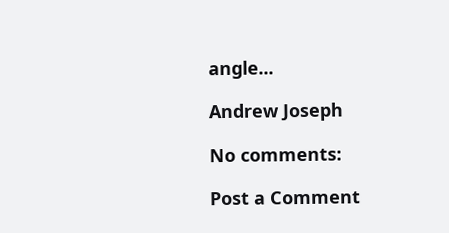angle...

Andrew Joseph

No comments:

Post a Comment